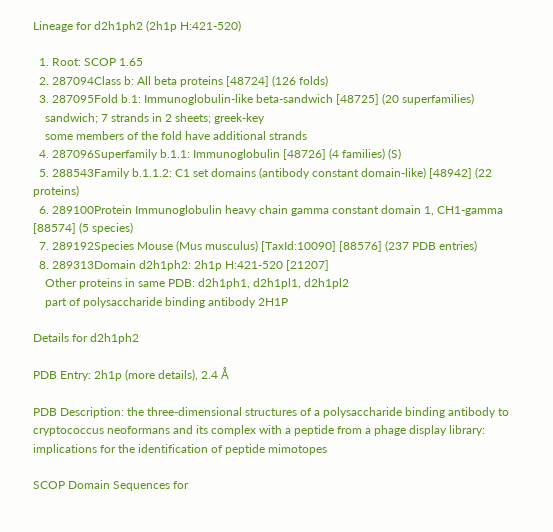Lineage for d2h1ph2 (2h1p H:421-520)

  1. Root: SCOP 1.65
  2. 287094Class b: All beta proteins [48724] (126 folds)
  3. 287095Fold b.1: Immunoglobulin-like beta-sandwich [48725] (20 superfamilies)
    sandwich; 7 strands in 2 sheets; greek-key
    some members of the fold have additional strands
  4. 287096Superfamily b.1.1: Immunoglobulin [48726] (4 families) (S)
  5. 288543Family b.1.1.2: C1 set domains (antibody constant domain-like) [48942] (22 proteins)
  6. 289100Protein Immunoglobulin heavy chain gamma constant domain 1, CH1-gamma [88574] (5 species)
  7. 289192Species Mouse (Mus musculus) [TaxId:10090] [88576] (237 PDB entries)
  8. 289313Domain d2h1ph2: 2h1p H:421-520 [21207]
    Other proteins in same PDB: d2h1ph1, d2h1pl1, d2h1pl2
    part of polysaccharide binding antibody 2H1P

Details for d2h1ph2

PDB Entry: 2h1p (more details), 2.4 Å

PDB Description: the three-dimensional structures of a polysaccharide binding antibody to cryptococcus neoformans and its complex with a peptide from a phage display library: implications for the identification of peptide mimotopes

SCOP Domain Sequences for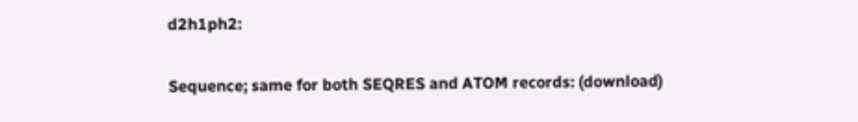d2h1ph2:

Sequence; same for both SEQRES and ATOM records: (download)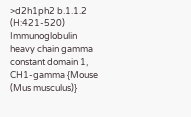>d2h1ph2 b.1.1.2 (H:421-520) Immunoglobulin heavy chain gamma constant domain 1, CH1-gamma {Mouse (Mus musculus)}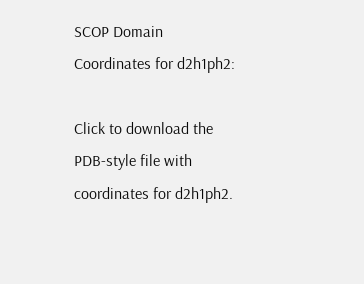SCOP Domain Coordinates for d2h1ph2:

Click to download the PDB-style file with coordinates for d2h1ph2.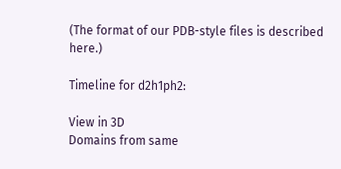(The format of our PDB-style files is described here.)

Timeline for d2h1ph2:

View in 3D
Domains from same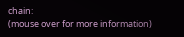chain:
(mouse over for more information)